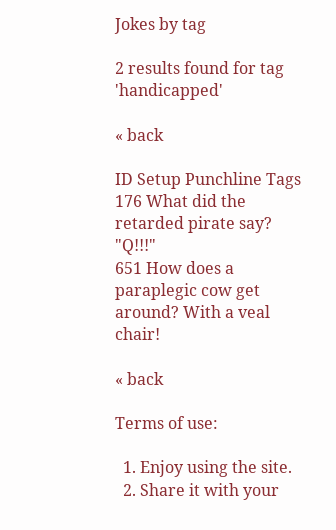Jokes by tag

2 results found for tag 'handicapped'

« back

ID Setup Punchline Tags
176 What did the retarded pirate say? "Q!!!"
651 How does a paraplegic cow get around? With a veal chair!

« back

Terms of use:

  1. Enjoy using the site.
  2. Share it with your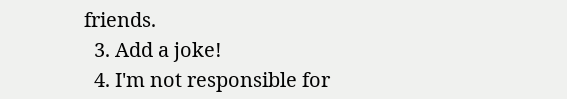friends.
  3. Add a joke!
  4. I'm not responsible for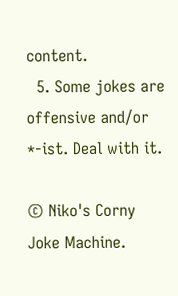content.
  5. Some jokes are offensive and/or *-ist. Deal with it.

© Niko's Corny Joke Machine.